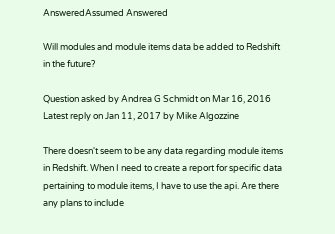AnsweredAssumed Answered

Will modules and module items data be added to Redshift in the future?

Question asked by Andrea G Schmidt on Mar 16, 2016
Latest reply on Jan 11, 2017 by Mike Algozzine

There doesn't seem to be any data regarding module items in Redshift. When I need to create a report for specific data pertaining to module items, I have to use the api. Are there any plans to include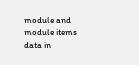module and module items data in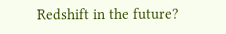Redshift in the future?